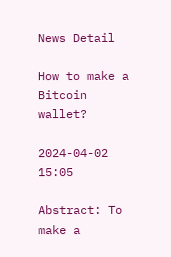News Detail

How to make a Bitcoin wallet?

2024-04-02 15:05

Abstract: To make a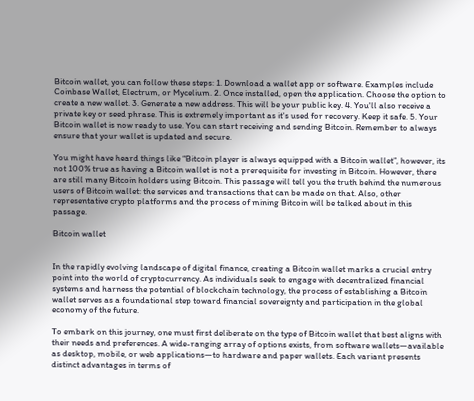Bitcoin wallet, you can follow these steps: 1. Download a wallet app or software. Examples include Coinbase Wallet, Electrum, or Mycelium. 2. Once installed, open the application. Choose the option to create a new wallet. 3. Generate a new address. This will be your public key. 4. You'll also receive a private key or seed phrase. This is extremely important as it's used for recovery. Keep it safe. 5. Your Bitcoin wallet is now ready to use. You can start receiving and sending Bitcoin. Remember to always ensure that your wallet is updated and secure.

You might have heard things like “Bitcoin player is always equipped with a Bitcoin wallet”, however, its not 100% true as having a Bitcoin wallet is not a prerequisite for investing in Bitcoin. However, there are still many Bitcoin holders using Bitcoin. This passage will tell you the truth behind the numerous users of Bitcoin wallet: the services and transactions that can be made on that. Also, other representative crypto platforms and the process of mining Bitcoin will be talked about in this passage.

Bitcoin wallet


In the rapidly evolving landscape of digital finance, creating a Bitcoin wallet marks a crucial entry point into the world of cryptocurrency. As individuals seek to engage with decentralized financial systems and harness the potential of blockchain technology, the process of establishing a Bitcoin wallet serves as a foundational step toward financial sovereignty and participation in the global economy of the future.

To embark on this journey, one must first deliberate on the type of Bitcoin wallet that best aligns with their needs and preferences. A wide-ranging array of options exists, from software wallets—available as desktop, mobile, or web applications—to hardware and paper wallets. Each variant presents distinct advantages in terms of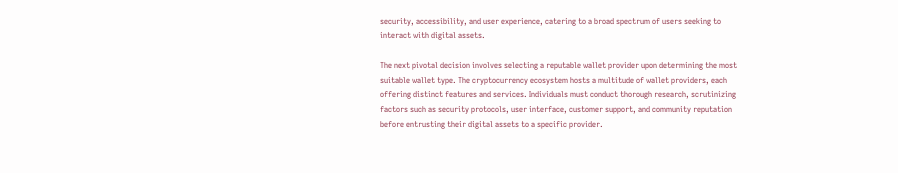security, accessibility, and user experience, catering to a broad spectrum of users seeking to interact with digital assets.

The next pivotal decision involves selecting a reputable wallet provider upon determining the most suitable wallet type. The cryptocurrency ecosystem hosts a multitude of wallet providers, each offering distinct features and services. Individuals must conduct thorough research, scrutinizing factors such as security protocols, user interface, customer support, and community reputation before entrusting their digital assets to a specific provider.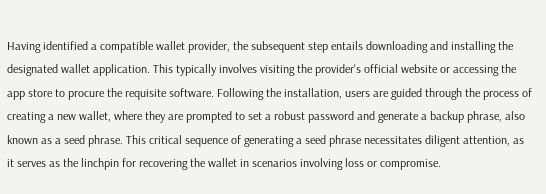Having identified a compatible wallet provider, the subsequent step entails downloading and installing the designated wallet application. This typically involves visiting the provider's official website or accessing the app store to procure the requisite software. Following the installation, users are guided through the process of creating a new wallet, where they are prompted to set a robust password and generate a backup phrase, also known as a seed phrase. This critical sequence of generating a seed phrase necessitates diligent attention, as it serves as the linchpin for recovering the wallet in scenarios involving loss or compromise.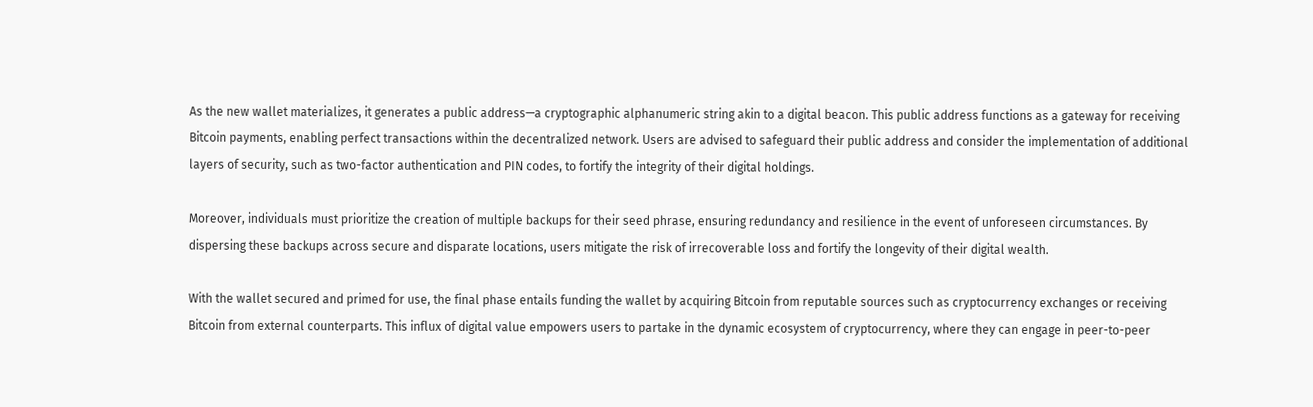As the new wallet materializes, it generates a public address—a cryptographic alphanumeric string akin to a digital beacon. This public address functions as a gateway for receiving Bitcoin payments, enabling perfect transactions within the decentralized network. Users are advised to safeguard their public address and consider the implementation of additional layers of security, such as two-factor authentication and PIN codes, to fortify the integrity of their digital holdings.

Moreover, individuals must prioritize the creation of multiple backups for their seed phrase, ensuring redundancy and resilience in the event of unforeseen circumstances. By dispersing these backups across secure and disparate locations, users mitigate the risk of irrecoverable loss and fortify the longevity of their digital wealth.

With the wallet secured and primed for use, the final phase entails funding the wallet by acquiring Bitcoin from reputable sources such as cryptocurrency exchanges or receiving Bitcoin from external counterparts. This influx of digital value empowers users to partake in the dynamic ecosystem of cryptocurrency, where they can engage in peer-to-peer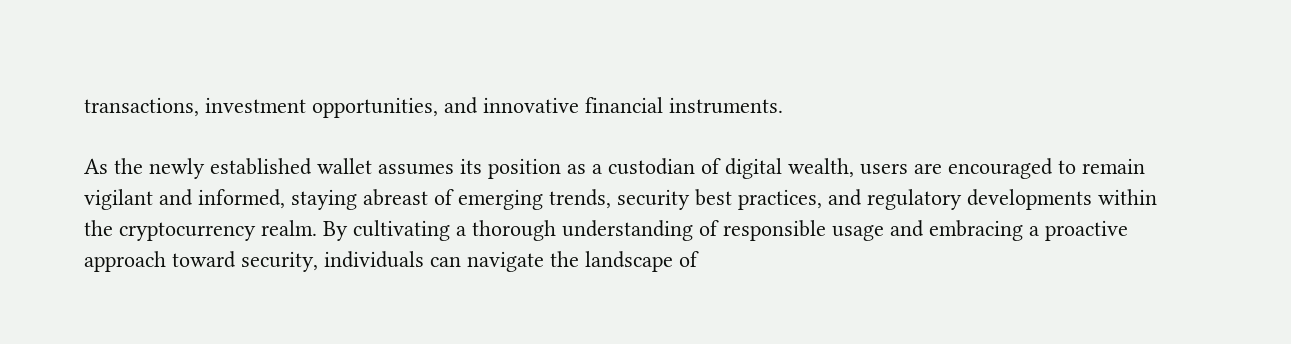transactions, investment opportunities, and innovative financial instruments.

As the newly established wallet assumes its position as a custodian of digital wealth, users are encouraged to remain vigilant and informed, staying abreast of emerging trends, security best practices, and regulatory developments within the cryptocurrency realm. By cultivating a thorough understanding of responsible usage and embracing a proactive approach toward security, individuals can navigate the landscape of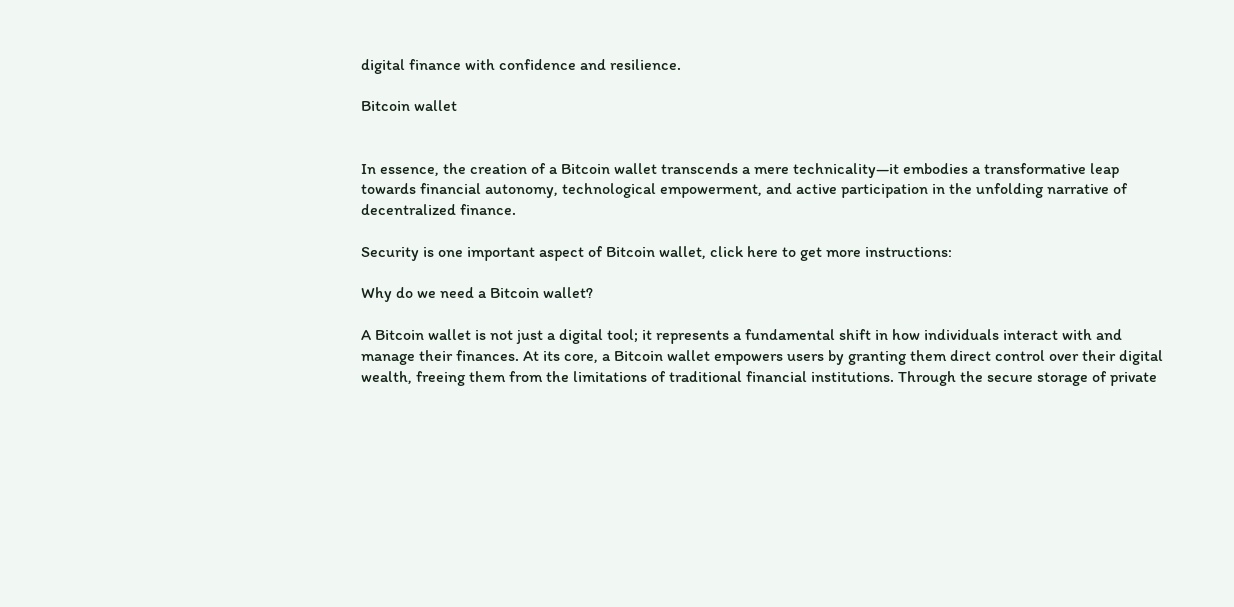digital finance with confidence and resilience.

Bitcoin wallet


In essence, the creation of a Bitcoin wallet transcends a mere technicality—it embodies a transformative leap towards financial autonomy, technological empowerment, and active participation in the unfolding narrative of decentralized finance.

Security is one important aspect of Bitcoin wallet, click here to get more instructions:

Why do we need a Bitcoin wallet?

A Bitcoin wallet is not just a digital tool; it represents a fundamental shift in how individuals interact with and manage their finances. At its core, a Bitcoin wallet empowers users by granting them direct control over their digital wealth, freeing them from the limitations of traditional financial institutions. Through the secure storage of private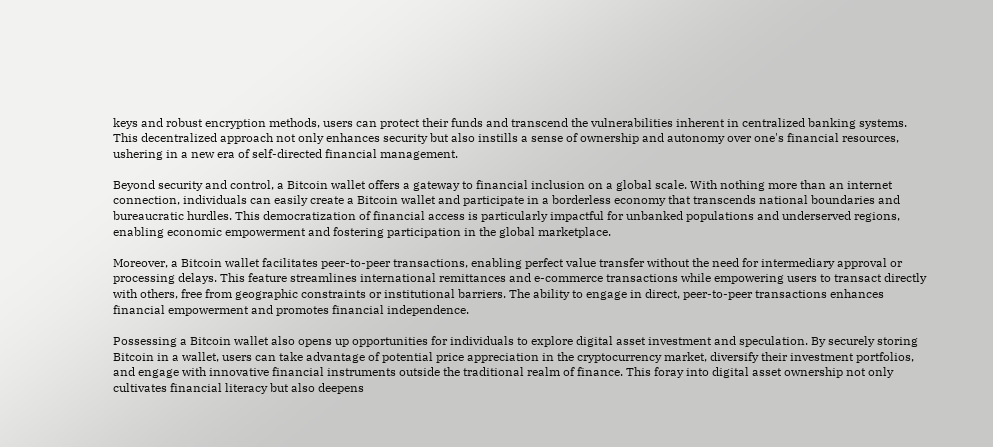keys and robust encryption methods, users can protect their funds and transcend the vulnerabilities inherent in centralized banking systems. This decentralized approach not only enhances security but also instills a sense of ownership and autonomy over one's financial resources, ushering in a new era of self-directed financial management.

Beyond security and control, a Bitcoin wallet offers a gateway to financial inclusion on a global scale. With nothing more than an internet connection, individuals can easily create a Bitcoin wallet and participate in a borderless economy that transcends national boundaries and bureaucratic hurdles. This democratization of financial access is particularly impactful for unbanked populations and underserved regions, enabling economic empowerment and fostering participation in the global marketplace.

Moreover, a Bitcoin wallet facilitates peer-to-peer transactions, enabling perfect value transfer without the need for intermediary approval or processing delays. This feature streamlines international remittances and e-commerce transactions while empowering users to transact directly with others, free from geographic constraints or institutional barriers. The ability to engage in direct, peer-to-peer transactions enhances financial empowerment and promotes financial independence.

Possessing a Bitcoin wallet also opens up opportunities for individuals to explore digital asset investment and speculation. By securely storing Bitcoin in a wallet, users can take advantage of potential price appreciation in the cryptocurrency market, diversify their investment portfolios, and engage with innovative financial instruments outside the traditional realm of finance. This foray into digital asset ownership not only cultivates financial literacy but also deepens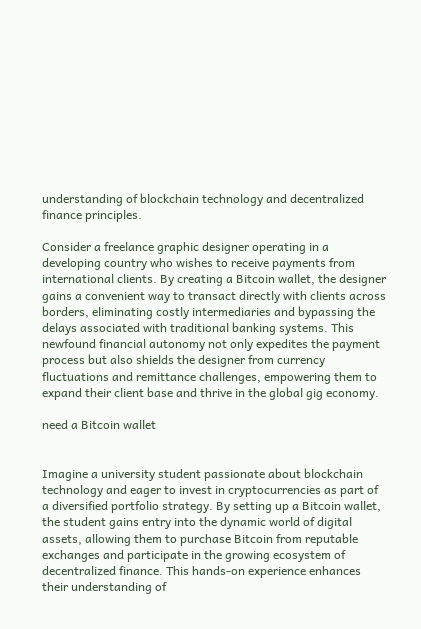understanding of blockchain technology and decentralized finance principles.

Consider a freelance graphic designer operating in a developing country who wishes to receive payments from international clients. By creating a Bitcoin wallet, the designer gains a convenient way to transact directly with clients across borders, eliminating costly intermediaries and bypassing the delays associated with traditional banking systems. This newfound financial autonomy not only expedites the payment process but also shields the designer from currency fluctuations and remittance challenges, empowering them to expand their client base and thrive in the global gig economy.

need a Bitcoin wallet


Imagine a university student passionate about blockchain technology and eager to invest in cryptocurrencies as part of a diversified portfolio strategy. By setting up a Bitcoin wallet, the student gains entry into the dynamic world of digital assets, allowing them to purchase Bitcoin from reputable exchanges and participate in the growing ecosystem of decentralized finance. This hands-on experience enhances their understanding of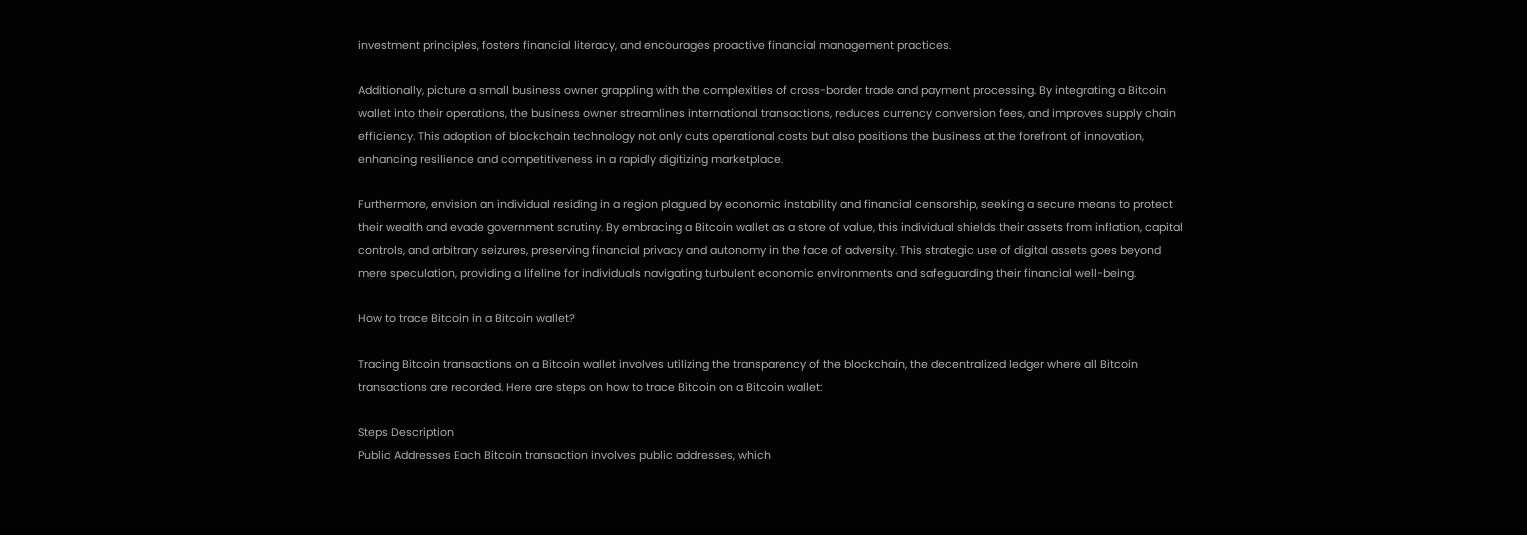investment principles, fosters financial literacy, and encourages proactive financial management practices.

Additionally, picture a small business owner grappling with the complexities of cross-border trade and payment processing. By integrating a Bitcoin wallet into their operations, the business owner streamlines international transactions, reduces currency conversion fees, and improves supply chain efficiency. This adoption of blockchain technology not only cuts operational costs but also positions the business at the forefront of innovation, enhancing resilience and competitiveness in a rapidly digitizing marketplace.

Furthermore, envision an individual residing in a region plagued by economic instability and financial censorship, seeking a secure means to protect their wealth and evade government scrutiny. By embracing a Bitcoin wallet as a store of value, this individual shields their assets from inflation, capital controls, and arbitrary seizures, preserving financial privacy and autonomy in the face of adversity. This strategic use of digital assets goes beyond mere speculation, providing a lifeline for individuals navigating turbulent economic environments and safeguarding their financial well-being.

How to trace Bitcoin in a Bitcoin wallet?

Tracing Bitcoin transactions on a Bitcoin wallet involves utilizing the transparency of the blockchain, the decentralized ledger where all Bitcoin transactions are recorded. Here are steps on how to trace Bitcoin on a Bitcoin wallet:

Steps Description
Public Addresses Each Bitcoin transaction involves public addresses, which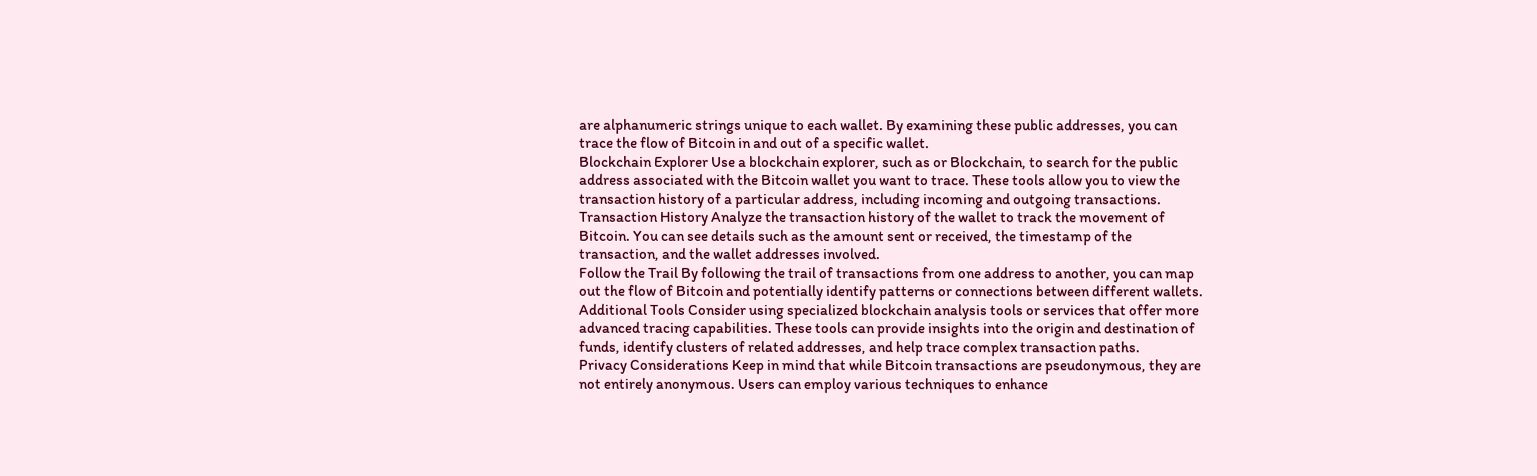are alphanumeric strings unique to each wallet. By examining these public addresses, you can trace the flow of Bitcoin in and out of a specific wallet.
Blockchain Explorer Use a blockchain explorer, such as or Blockchain, to search for the public address associated with the Bitcoin wallet you want to trace. These tools allow you to view the transaction history of a particular address, including incoming and outgoing transactions.
Transaction History Analyze the transaction history of the wallet to track the movement of Bitcoin. You can see details such as the amount sent or received, the timestamp of the transaction, and the wallet addresses involved.
Follow the Trail By following the trail of transactions from one address to another, you can map out the flow of Bitcoin and potentially identify patterns or connections between different wallets.
Additional Tools Consider using specialized blockchain analysis tools or services that offer more advanced tracing capabilities. These tools can provide insights into the origin and destination of funds, identify clusters of related addresses, and help trace complex transaction paths.
Privacy Considerations Keep in mind that while Bitcoin transactions are pseudonymous, they are not entirely anonymous. Users can employ various techniques to enhance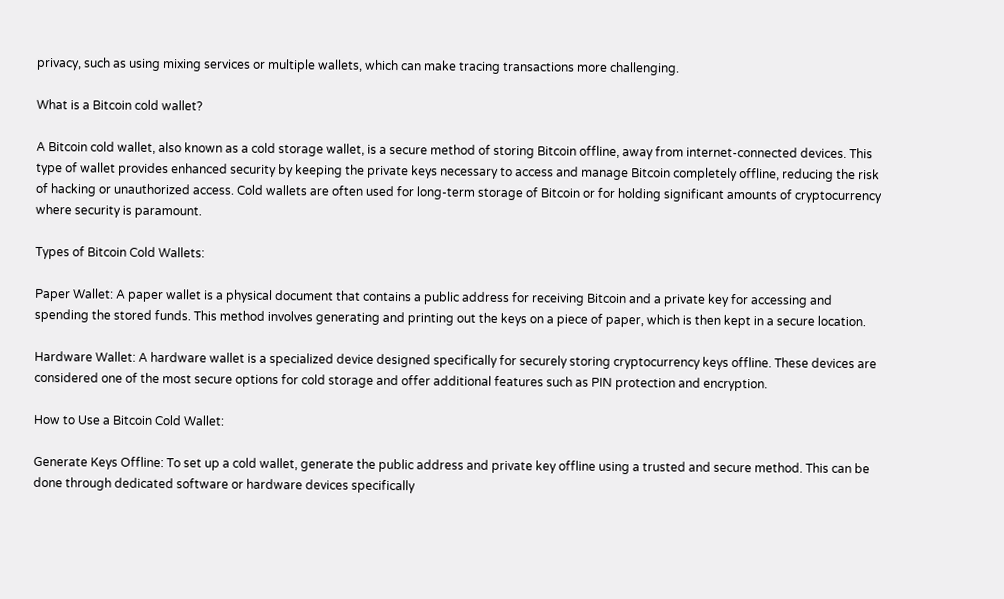privacy, such as using mixing services or multiple wallets, which can make tracing transactions more challenging.

What is a Bitcoin cold wallet?

A Bitcoin cold wallet, also known as a cold storage wallet, is a secure method of storing Bitcoin offline, away from internet-connected devices. This type of wallet provides enhanced security by keeping the private keys necessary to access and manage Bitcoin completely offline, reducing the risk of hacking or unauthorized access. Cold wallets are often used for long-term storage of Bitcoin or for holding significant amounts of cryptocurrency where security is paramount.

Types of Bitcoin Cold Wallets:

Paper Wallet: A paper wallet is a physical document that contains a public address for receiving Bitcoin and a private key for accessing and spending the stored funds. This method involves generating and printing out the keys on a piece of paper, which is then kept in a secure location.

Hardware Wallet: A hardware wallet is a specialized device designed specifically for securely storing cryptocurrency keys offline. These devices are considered one of the most secure options for cold storage and offer additional features such as PIN protection and encryption.

How to Use a Bitcoin Cold Wallet:

Generate Keys Offline: To set up a cold wallet, generate the public address and private key offline using a trusted and secure method. This can be done through dedicated software or hardware devices specifically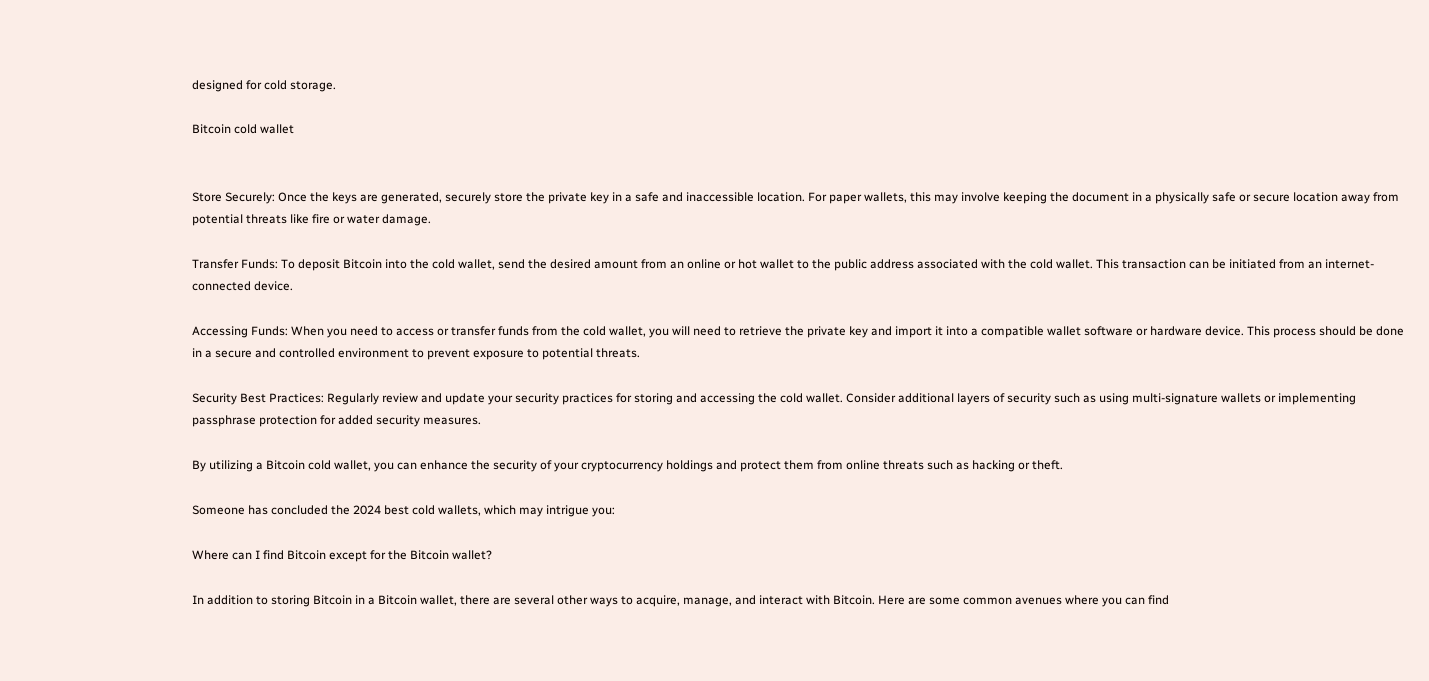designed for cold storage.

Bitcoin cold wallet


Store Securely: Once the keys are generated, securely store the private key in a safe and inaccessible location. For paper wallets, this may involve keeping the document in a physically safe or secure location away from potential threats like fire or water damage.

Transfer Funds: To deposit Bitcoin into the cold wallet, send the desired amount from an online or hot wallet to the public address associated with the cold wallet. This transaction can be initiated from an internet-connected device.

Accessing Funds: When you need to access or transfer funds from the cold wallet, you will need to retrieve the private key and import it into a compatible wallet software or hardware device. This process should be done in a secure and controlled environment to prevent exposure to potential threats.

Security Best Practices: Regularly review and update your security practices for storing and accessing the cold wallet. Consider additional layers of security such as using multi-signature wallets or implementing passphrase protection for added security measures.

By utilizing a Bitcoin cold wallet, you can enhance the security of your cryptocurrency holdings and protect them from online threats such as hacking or theft.

Someone has concluded the 2024 best cold wallets, which may intrigue you:

Where can I find Bitcoin except for the Bitcoin wallet?

In addition to storing Bitcoin in a Bitcoin wallet, there are several other ways to acquire, manage, and interact with Bitcoin. Here are some common avenues where you can find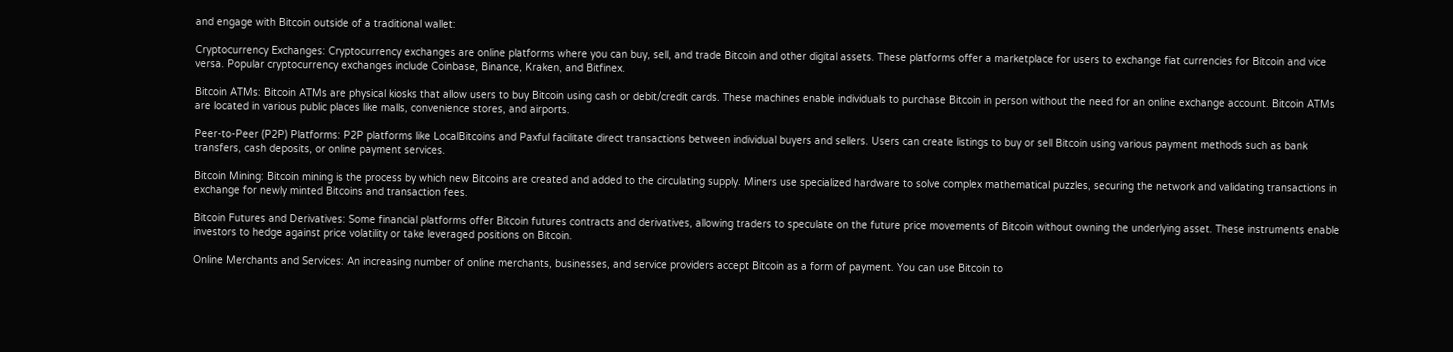and engage with Bitcoin outside of a traditional wallet:

Cryptocurrency Exchanges: Cryptocurrency exchanges are online platforms where you can buy, sell, and trade Bitcoin and other digital assets. These platforms offer a marketplace for users to exchange fiat currencies for Bitcoin and vice versa. Popular cryptocurrency exchanges include Coinbase, Binance, Kraken, and Bitfinex.

Bitcoin ATMs: Bitcoin ATMs are physical kiosks that allow users to buy Bitcoin using cash or debit/credit cards. These machines enable individuals to purchase Bitcoin in person without the need for an online exchange account. Bitcoin ATMs are located in various public places like malls, convenience stores, and airports.

Peer-to-Peer (P2P) Platforms: P2P platforms like LocalBitcoins and Paxful facilitate direct transactions between individual buyers and sellers. Users can create listings to buy or sell Bitcoin using various payment methods such as bank transfers, cash deposits, or online payment services.

Bitcoin Mining: Bitcoin mining is the process by which new Bitcoins are created and added to the circulating supply. Miners use specialized hardware to solve complex mathematical puzzles, securing the network and validating transactions in exchange for newly minted Bitcoins and transaction fees.

Bitcoin Futures and Derivatives: Some financial platforms offer Bitcoin futures contracts and derivatives, allowing traders to speculate on the future price movements of Bitcoin without owning the underlying asset. These instruments enable investors to hedge against price volatility or take leveraged positions on Bitcoin.

Online Merchants and Services: An increasing number of online merchants, businesses, and service providers accept Bitcoin as a form of payment. You can use Bitcoin to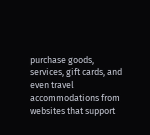purchase goods, services, gift cards, and even travel accommodations from websites that support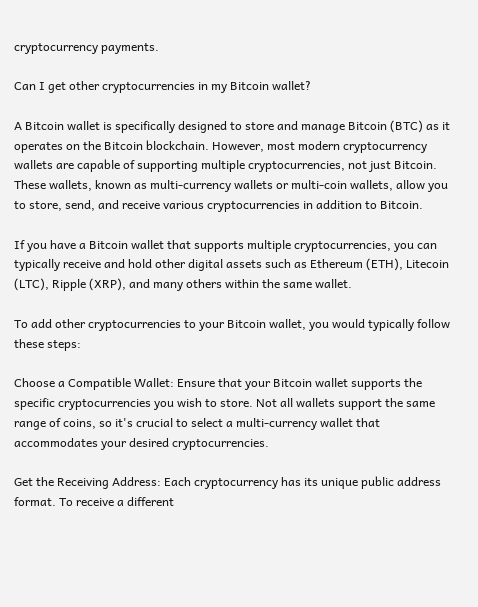cryptocurrency payments.

Can I get other cryptocurrencies in my Bitcoin wallet?

A Bitcoin wallet is specifically designed to store and manage Bitcoin (BTC) as it operates on the Bitcoin blockchain. However, most modern cryptocurrency wallets are capable of supporting multiple cryptocurrencies, not just Bitcoin. These wallets, known as multi-currency wallets or multi-coin wallets, allow you to store, send, and receive various cryptocurrencies in addition to Bitcoin.

If you have a Bitcoin wallet that supports multiple cryptocurrencies, you can typically receive and hold other digital assets such as Ethereum (ETH), Litecoin (LTC), Ripple (XRP), and many others within the same wallet.

To add other cryptocurrencies to your Bitcoin wallet, you would typically follow these steps:

Choose a Compatible Wallet: Ensure that your Bitcoin wallet supports the specific cryptocurrencies you wish to store. Not all wallets support the same range of coins, so it's crucial to select a multi-currency wallet that accommodates your desired cryptocurrencies.

Get the Receiving Address: Each cryptocurrency has its unique public address format. To receive a different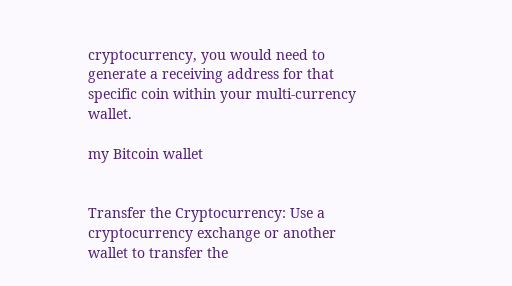cryptocurrency, you would need to generate a receiving address for that specific coin within your multi-currency wallet.

my Bitcoin wallet


Transfer the Cryptocurrency: Use a cryptocurrency exchange or another wallet to transfer the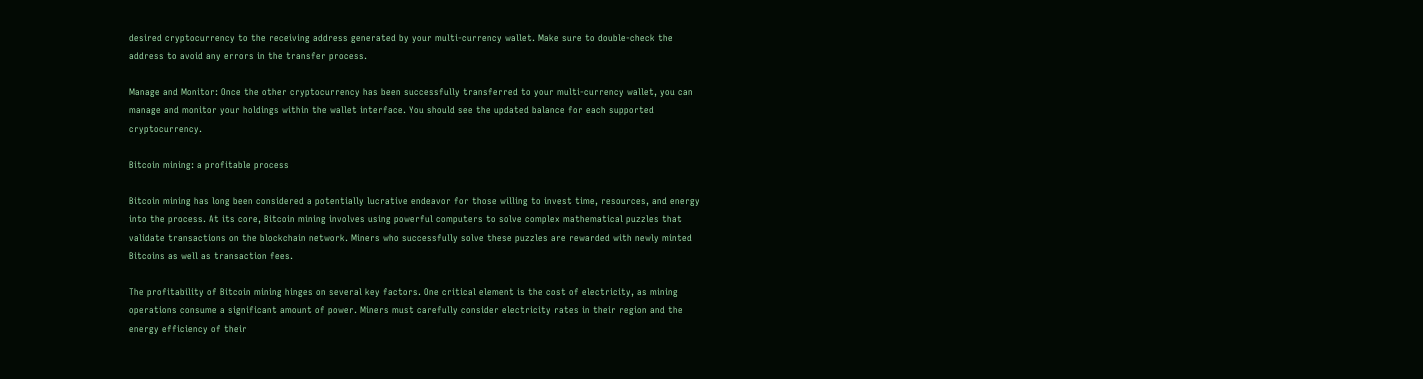desired cryptocurrency to the receiving address generated by your multi-currency wallet. Make sure to double-check the address to avoid any errors in the transfer process.

Manage and Monitor: Once the other cryptocurrency has been successfully transferred to your multi-currency wallet, you can manage and monitor your holdings within the wallet interface. You should see the updated balance for each supported cryptocurrency.

Bitcoin mining: a profitable process

Bitcoin mining has long been considered a potentially lucrative endeavor for those willing to invest time, resources, and energy into the process. At its core, Bitcoin mining involves using powerful computers to solve complex mathematical puzzles that validate transactions on the blockchain network. Miners who successfully solve these puzzles are rewarded with newly minted Bitcoins as well as transaction fees.

The profitability of Bitcoin mining hinges on several key factors. One critical element is the cost of electricity, as mining operations consume a significant amount of power. Miners must carefully consider electricity rates in their region and the energy efficiency of their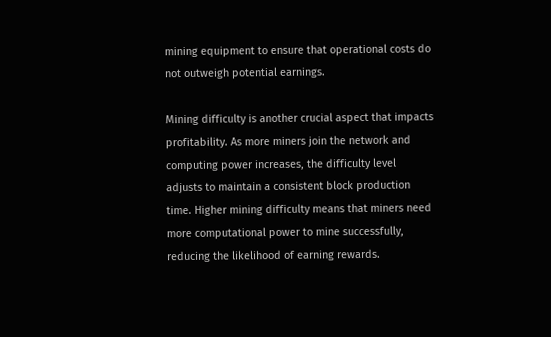mining equipment to ensure that operational costs do not outweigh potential earnings.

Mining difficulty is another crucial aspect that impacts profitability. As more miners join the network and computing power increases, the difficulty level adjusts to maintain a consistent block production time. Higher mining difficulty means that miners need more computational power to mine successfully, reducing the likelihood of earning rewards.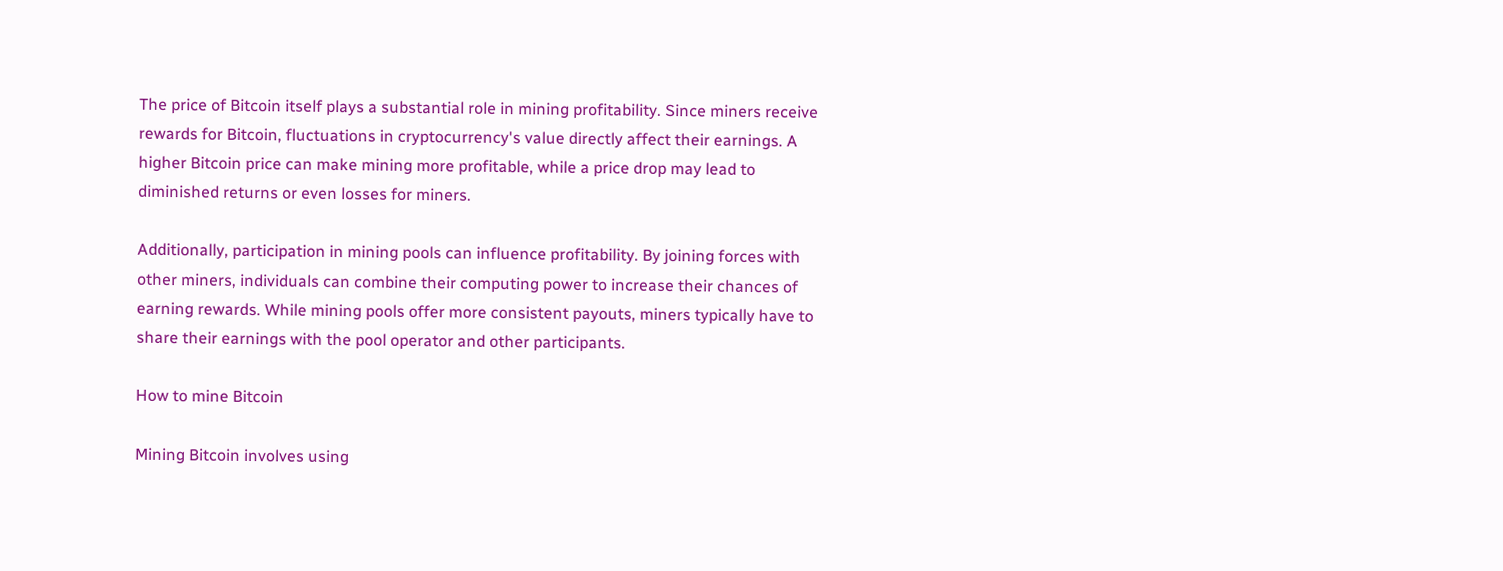The price of Bitcoin itself plays a substantial role in mining profitability. Since miners receive rewards for Bitcoin, fluctuations in cryptocurrency's value directly affect their earnings. A higher Bitcoin price can make mining more profitable, while a price drop may lead to diminished returns or even losses for miners.

Additionally, participation in mining pools can influence profitability. By joining forces with other miners, individuals can combine their computing power to increase their chances of earning rewards. While mining pools offer more consistent payouts, miners typically have to share their earnings with the pool operator and other participants.

How to mine Bitcoin

Mining Bitcoin involves using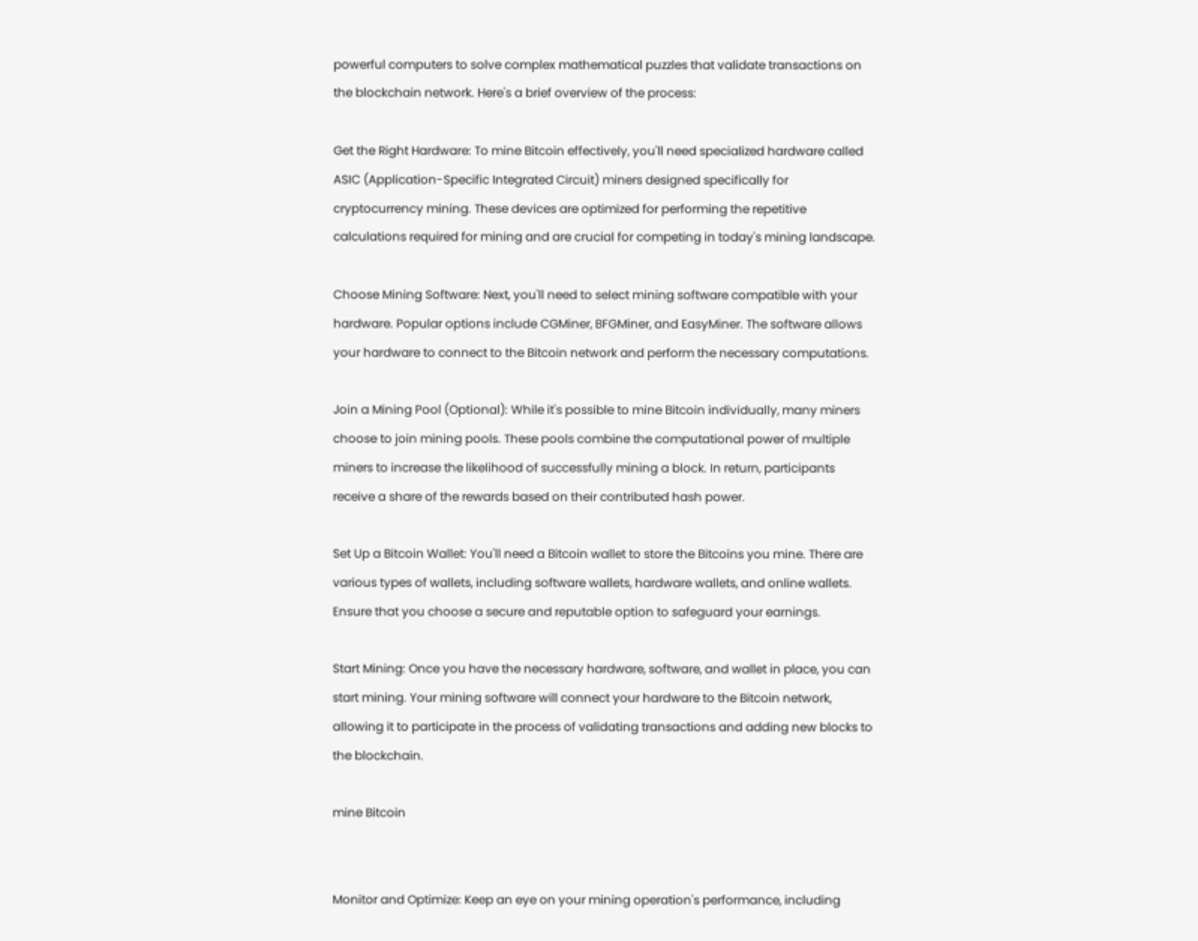powerful computers to solve complex mathematical puzzles that validate transactions on the blockchain network. Here's a brief overview of the process:

Get the Right Hardware: To mine Bitcoin effectively, you'll need specialized hardware called ASIC (Application-Specific Integrated Circuit) miners designed specifically for cryptocurrency mining. These devices are optimized for performing the repetitive calculations required for mining and are crucial for competing in today's mining landscape.

Choose Mining Software: Next, you'll need to select mining software compatible with your hardware. Popular options include CGMiner, BFGMiner, and EasyMiner. The software allows your hardware to connect to the Bitcoin network and perform the necessary computations.

Join a Mining Pool (Optional): While it's possible to mine Bitcoin individually, many miners choose to join mining pools. These pools combine the computational power of multiple miners to increase the likelihood of successfully mining a block. In return, participants receive a share of the rewards based on their contributed hash power.

Set Up a Bitcoin Wallet: You'll need a Bitcoin wallet to store the Bitcoins you mine. There are various types of wallets, including software wallets, hardware wallets, and online wallets. Ensure that you choose a secure and reputable option to safeguard your earnings.

Start Mining: Once you have the necessary hardware, software, and wallet in place, you can start mining. Your mining software will connect your hardware to the Bitcoin network, allowing it to participate in the process of validating transactions and adding new blocks to the blockchain.

mine Bitcoin


Monitor and Optimize: Keep an eye on your mining operation's performance, including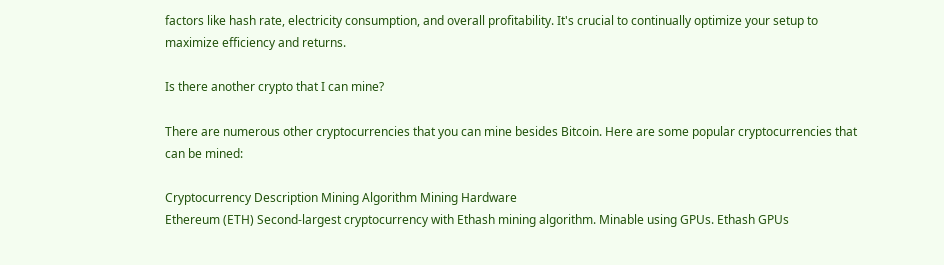factors like hash rate, electricity consumption, and overall profitability. It's crucial to continually optimize your setup to maximize efficiency and returns.

Is there another crypto that I can mine?

There are numerous other cryptocurrencies that you can mine besides Bitcoin. Here are some popular cryptocurrencies that can be mined:

Cryptocurrency Description Mining Algorithm Mining Hardware
Ethereum (ETH) Second-largest cryptocurrency with Ethash mining algorithm. Minable using GPUs. Ethash GPUs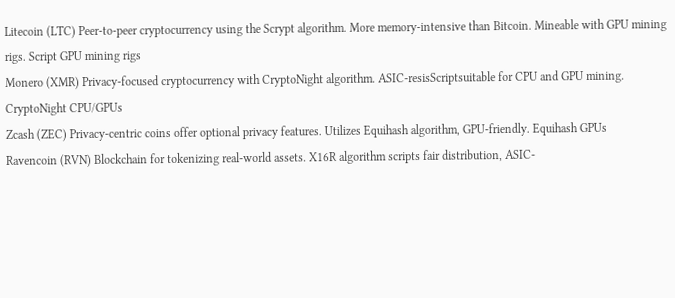Litecoin (LTC) Peer-to-peer cryptocurrency using the Scrypt algorithm. More memory-intensive than Bitcoin. Mineable with GPU mining rigs. Script GPU mining rigs
Monero (XMR) Privacy-focused cryptocurrency with CryptoNight algorithm. ASIC-resisScriptsuitable for CPU and GPU mining. CryptoNight CPU/GPUs
Zcash (ZEC) Privacy-centric coins offer optional privacy features. Utilizes Equihash algorithm, GPU-friendly. Equihash GPUs
Ravencoin (RVN) Blockchain for tokenizing real-world assets. X16R algorithm scripts fair distribution, ASIC-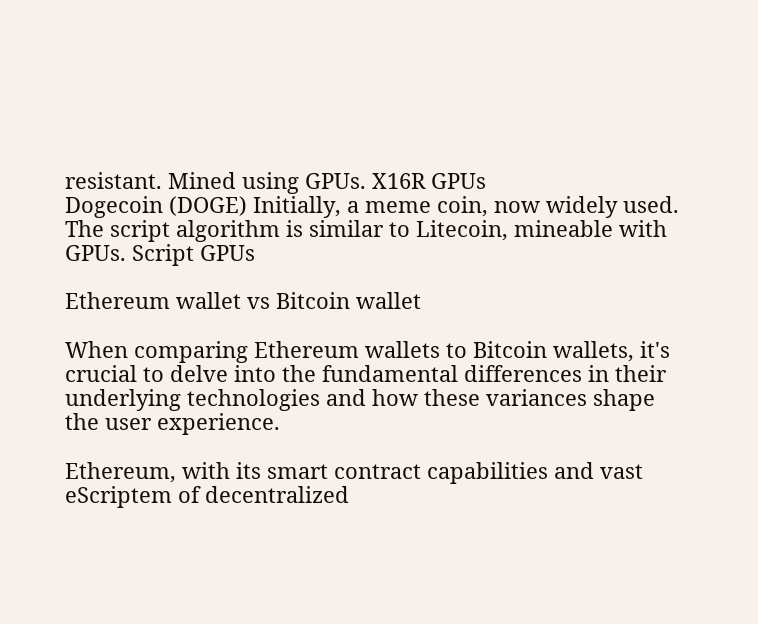resistant. Mined using GPUs. X16R GPUs
Dogecoin (DOGE) Initially, a meme coin, now widely used. The script algorithm is similar to Litecoin, mineable with GPUs. Script GPUs

Ethereum wallet vs Bitcoin wallet

When comparing Ethereum wallets to Bitcoin wallets, it's crucial to delve into the fundamental differences in their underlying technologies and how these variances shape the user experience.

Ethereum, with its smart contract capabilities and vast eScriptem of decentralized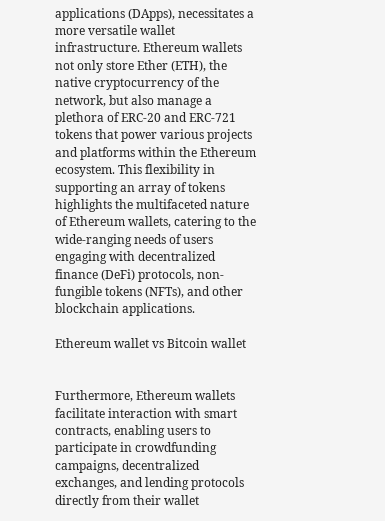applications (DApps), necessitates a more versatile wallet infrastructure. Ethereum wallets not only store Ether (ETH), the native cryptocurrency of the network, but also manage a plethora of ERC-20 and ERC-721 tokens that power various projects and platforms within the Ethereum ecosystem. This flexibility in supporting an array of tokens highlights the multifaceted nature of Ethereum wallets, catering to the wide-ranging needs of users engaging with decentralized finance (DeFi) protocols, non-fungible tokens (NFTs), and other blockchain applications.

Ethereum wallet vs Bitcoin wallet


Furthermore, Ethereum wallets facilitate interaction with smart contracts, enabling users to participate in crowdfunding campaigns, decentralized exchanges, and lending protocols directly from their wallet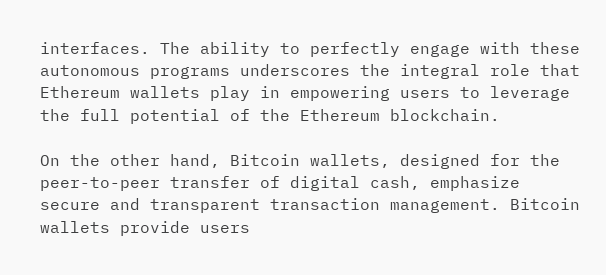interfaces. The ability to perfectly engage with these autonomous programs underscores the integral role that Ethereum wallets play in empowering users to leverage the full potential of the Ethereum blockchain.

On the other hand, Bitcoin wallets, designed for the peer-to-peer transfer of digital cash, emphasize secure and transparent transaction management. Bitcoin wallets provide users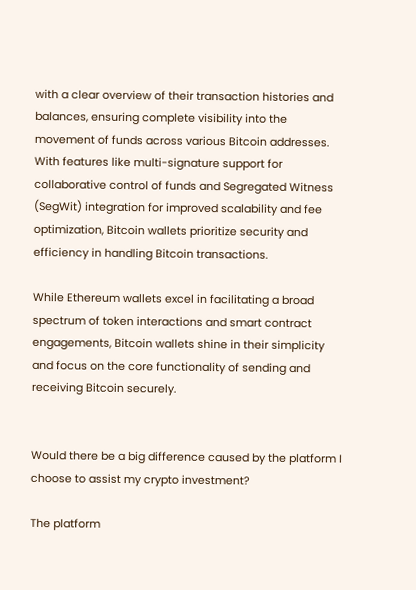with a clear overview of their transaction histories and balances, ensuring complete visibility into the movement of funds across various Bitcoin addresses. With features like multi-signature support for collaborative control of funds and Segregated Witness (SegWit) integration for improved scalability and fee optimization, Bitcoin wallets prioritize security and efficiency in handling Bitcoin transactions.

While Ethereum wallets excel in facilitating a broad spectrum of token interactions and smart contract engagements, Bitcoin wallets shine in their simplicity and focus on the core functionality of sending and receiving Bitcoin securely.


Would there be a big difference caused by the platform I choose to assist my crypto investment?

The platform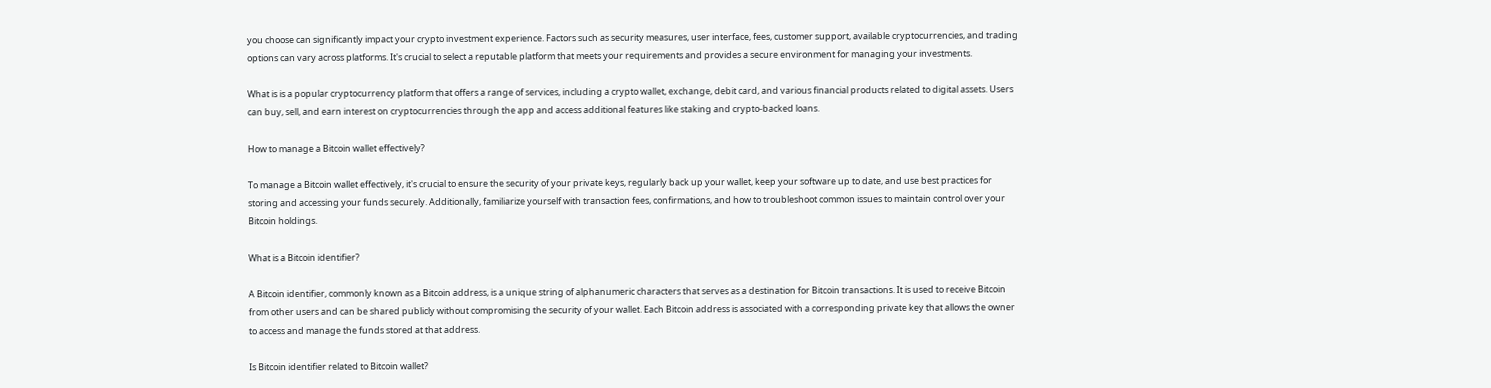you choose can significantly impact your crypto investment experience. Factors such as security measures, user interface, fees, customer support, available cryptocurrencies, and trading options can vary across platforms. It's crucial to select a reputable platform that meets your requirements and provides a secure environment for managing your investments.

What is is a popular cryptocurrency platform that offers a range of services, including a crypto wallet, exchange, debit card, and various financial products related to digital assets. Users can buy, sell, and earn interest on cryptocurrencies through the app and access additional features like staking and crypto-backed loans.

How to manage a Bitcoin wallet effectively?

To manage a Bitcoin wallet effectively, it's crucial to ensure the security of your private keys, regularly back up your wallet, keep your software up to date, and use best practices for storing and accessing your funds securely. Additionally, familiarize yourself with transaction fees, confirmations, and how to troubleshoot common issues to maintain control over your Bitcoin holdings.

What is a Bitcoin identifier?

A Bitcoin identifier, commonly known as a Bitcoin address, is a unique string of alphanumeric characters that serves as a destination for Bitcoin transactions. It is used to receive Bitcoin from other users and can be shared publicly without compromising the security of your wallet. Each Bitcoin address is associated with a corresponding private key that allows the owner to access and manage the funds stored at that address.

Is Bitcoin identifier related to Bitcoin wallet?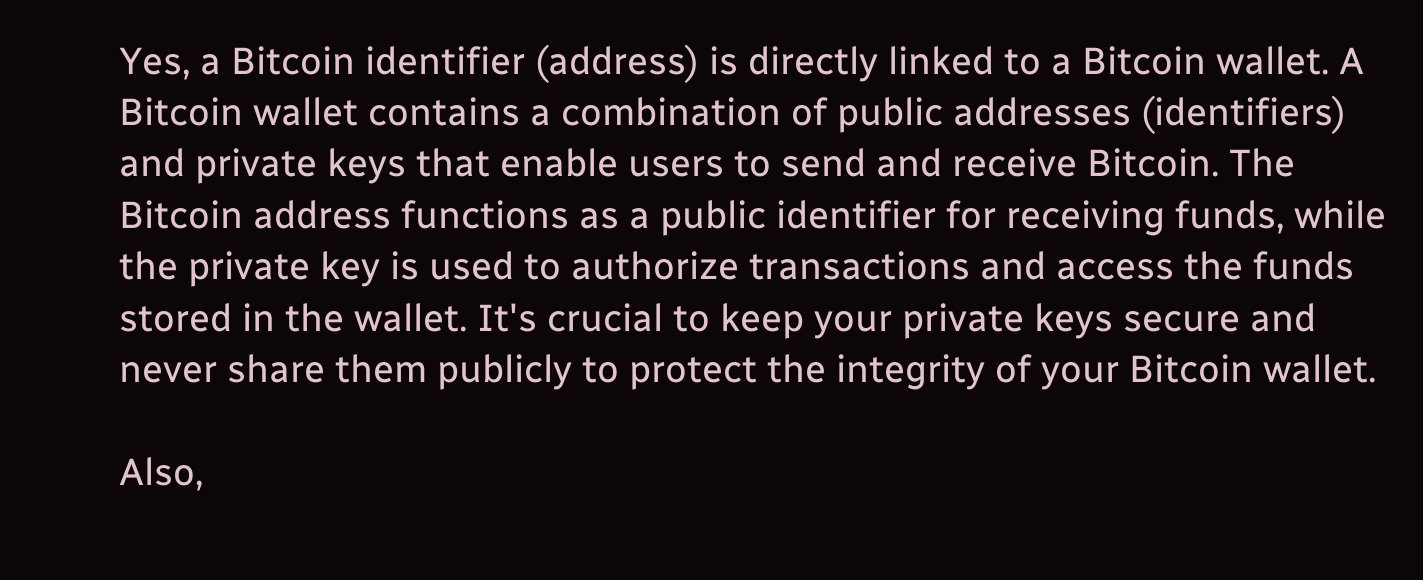Yes, a Bitcoin identifier (address) is directly linked to a Bitcoin wallet. A Bitcoin wallet contains a combination of public addresses (identifiers) and private keys that enable users to send and receive Bitcoin. The Bitcoin address functions as a public identifier for receiving funds, while the private key is used to authorize transactions and access the funds stored in the wallet. It's crucial to keep your private keys secure and never share them publicly to protect the integrity of your Bitcoin wallet.

Also,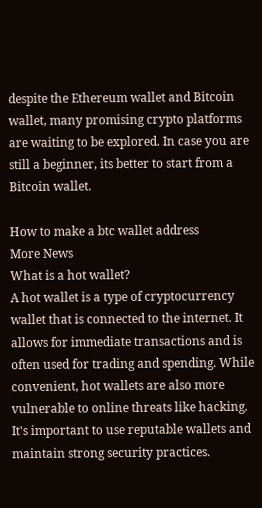despite the Ethereum wallet and Bitcoin wallet, many promising crypto platforms are waiting to be explored. In case you are still a beginner, its better to start from a Bitcoin wallet.

How to make a btc wallet address
More News
What is a hot wallet?
A hot wallet is a type of cryptocurrency wallet that is connected to the internet. It allows for immediate transactions and is often used for trading and spending. While convenient, hot wallets are also more vulnerable to online threats like hacking. It's important to use reputable wallets and maintain strong security practices.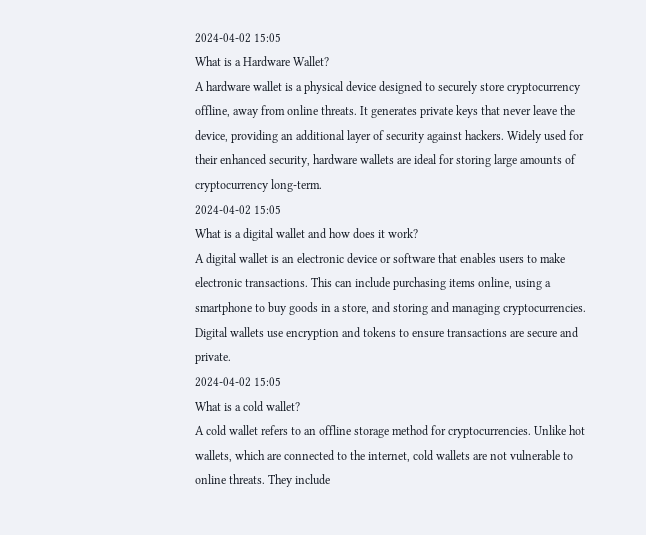2024-04-02 15:05
What is a Hardware Wallet?
A hardware wallet is a physical device designed to securely store cryptocurrency offline, away from online threats. It generates private keys that never leave the device, providing an additional layer of security against hackers. Widely used for their enhanced security, hardware wallets are ideal for storing large amounts of cryptocurrency long-term.
2024-04-02 15:05
What is a digital wallet and how does it work?
A digital wallet is an electronic device or software that enables users to make electronic transactions. This can include purchasing items online, using a smartphone to buy goods in a store, and storing and managing cryptocurrencies. Digital wallets use encryption and tokens to ensure transactions are secure and private.
2024-04-02 15:05
What is a cold wallet?
A cold wallet refers to an offline storage method for cryptocurrencies. Unlike hot wallets, which are connected to the internet, cold wallets are not vulnerable to online threats. They include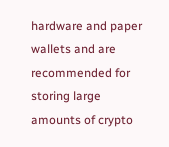hardware and paper wallets and are recommended for storing large amounts of crypto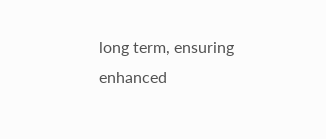long term, ensuring enhanced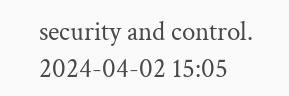security and control.
2024-04-02 15:05